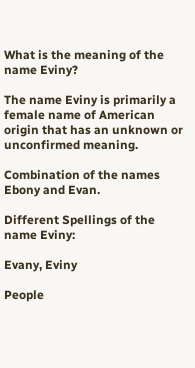What is the meaning of the name Eviny?

The name Eviny is primarily a female name of American origin that has an unknown or unconfirmed meaning.

Combination of the names Ebony and Evan.

Different Spellings of the name Eviny:

Evany, Eviny

People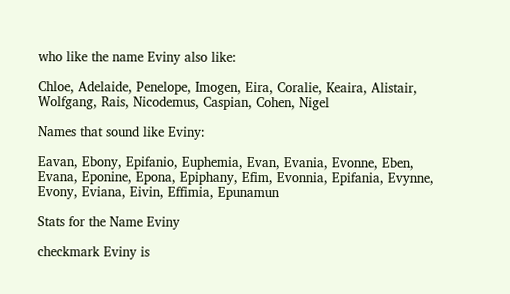who like the name Eviny also like:

Chloe, Adelaide, Penelope, Imogen, Eira, Coralie, Keaira, Alistair, Wolfgang, Rais, Nicodemus, Caspian, Cohen, Nigel

Names that sound like Eviny:

Eavan, Ebony, Epifanio, Euphemia, Evan, Evania, Evonne, Eben, Evana, Eponine, Epona, Epiphany, Efim, Evonnia, Epifania, Evynne, Evony, Eviana, Eivin, Effimia, Epunamun

Stats for the Name Eviny

checkmark Eviny is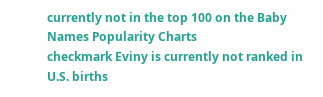currently not in the top 100 on the Baby Names Popularity Charts
checkmark Eviny is currently not ranked in U.S. births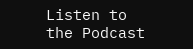Listen to the Podcast